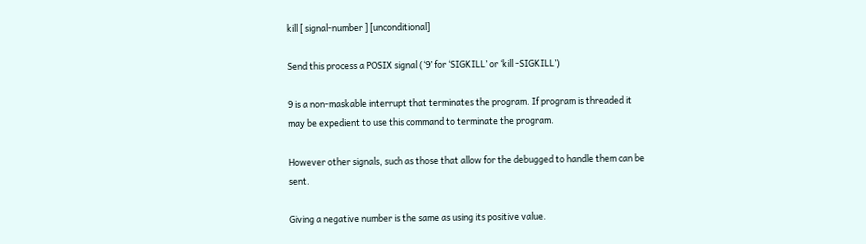kill [ signal-number ] [unconditional]

Send this process a POSIX signal (‘9’ for ‘SIGKILL’ or ‘kill -SIGKILL’)

9 is a non-maskable interrupt that terminates the program. If program is threaded it may be expedient to use this command to terminate the program.

However other signals, such as those that allow for the debugged to handle them can be sent.

Giving a negative number is the same as using its positive value.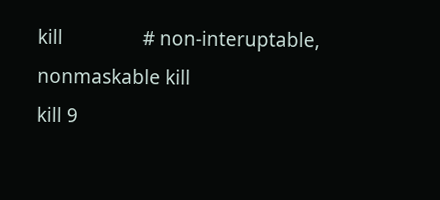kill                # non-interuptable, nonmaskable kill
kill 9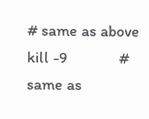# same as above
kill -9             # same as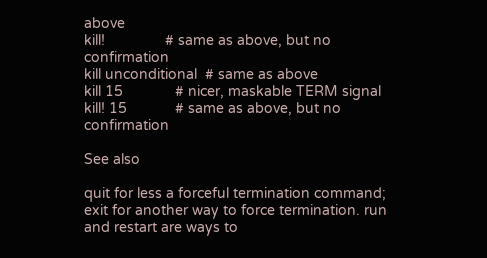above
kill!               # same as above, but no confirmation
kill unconditional  # same as above
kill 15             # nicer, maskable TERM signal
kill! 15            # same as above, but no confirmation

See also

quit for less a forceful termination command; exit for another way to force termination. run and restart are ways to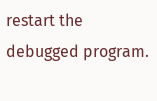restart the debugged program.